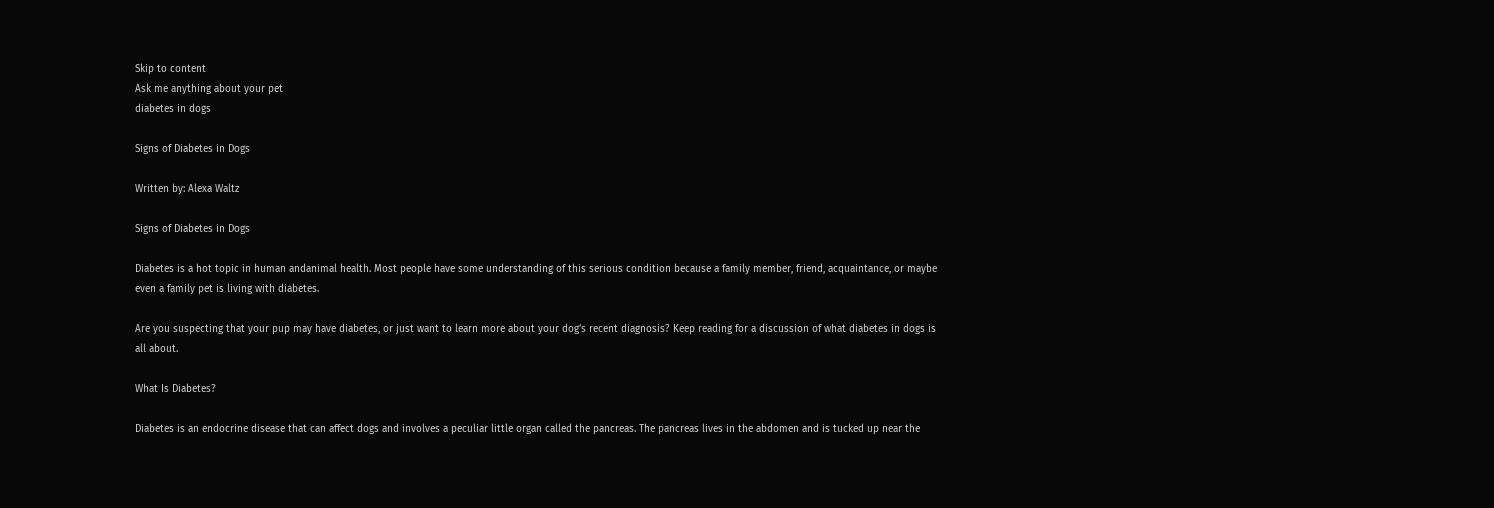Skip to content
Ask me anything about your pet
diabetes in dogs

Signs of Diabetes in Dogs

Written by: Alexa Waltz

Signs of Diabetes in Dogs

Diabetes is a hot topic in human andanimal health. Most people have some understanding of this serious condition because a family member, friend, acquaintance, or maybe even a family pet is living with diabetes.

Are you suspecting that your pup may have diabetes, or just want to learn more about your dog’s recent diagnosis? Keep reading for a discussion of what diabetes in dogs is all about.

What Is Diabetes?

Diabetes is an endocrine disease that can affect dogs and involves a peculiar little organ called the pancreas. The pancreas lives in the abdomen and is tucked up near the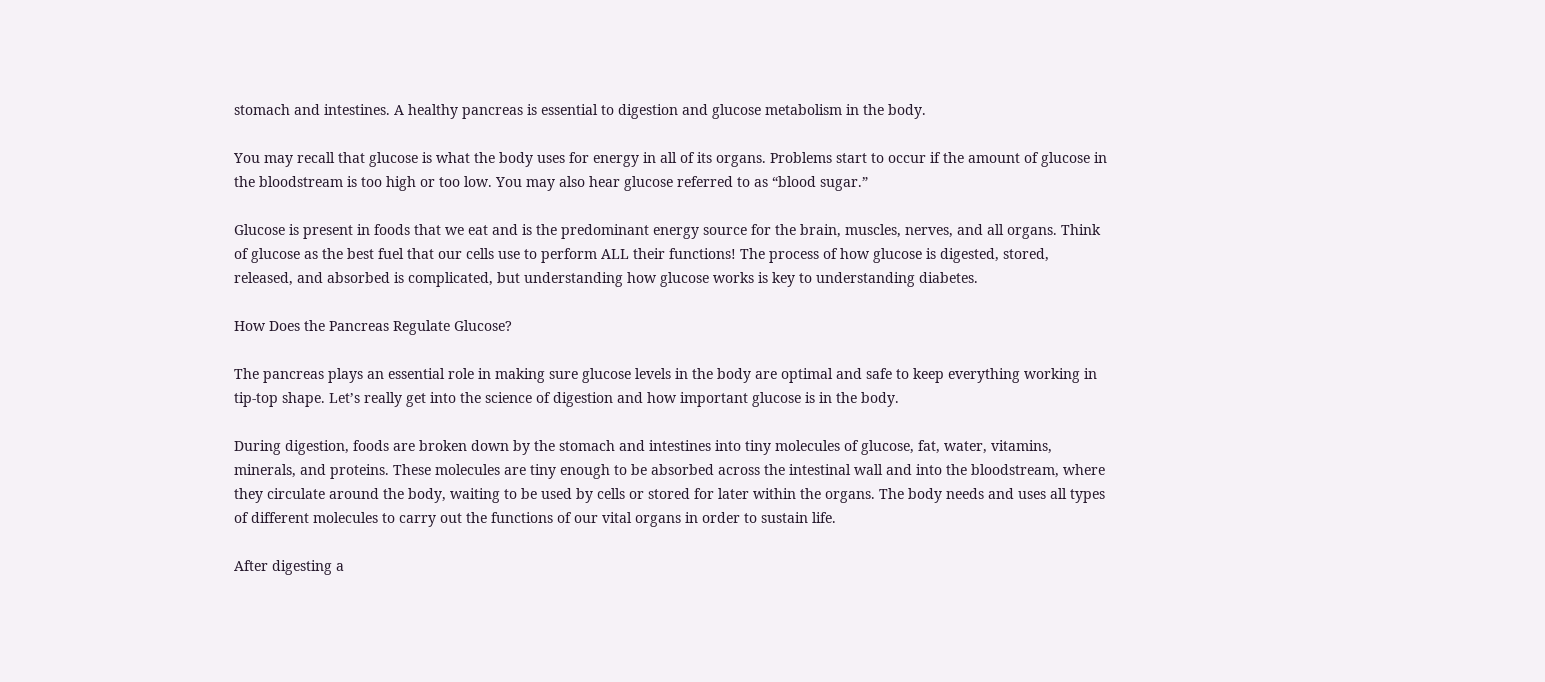stomach and intestines. A healthy pancreas is essential to digestion and glucose metabolism in the body.

You may recall that glucose is what the body uses for energy in all of its organs. Problems start to occur if the amount of glucose in the bloodstream is too high or too low. You may also hear glucose referred to as “blood sugar.”

Glucose is present in foods that we eat and is the predominant energy source for the brain, muscles, nerves, and all organs. Think of glucose as the best fuel that our cells use to perform ALL their functions! The process of how glucose is digested, stored, released, and absorbed is complicated, but understanding how glucose works is key to understanding diabetes.

How Does the Pancreas Regulate Glucose?

The pancreas plays an essential role in making sure glucose levels in the body are optimal and safe to keep everything working in tip-top shape. Let’s really get into the science of digestion and how important glucose is in the body.

During digestion, foods are broken down by the stomach and intestines into tiny molecules of glucose, fat, water, vitamins, minerals, and proteins. These molecules are tiny enough to be absorbed across the intestinal wall and into the bloodstream, where they circulate around the body, waiting to be used by cells or stored for later within the organs. The body needs and uses all types of different molecules to carry out the functions of our vital organs in order to sustain life.

After digesting a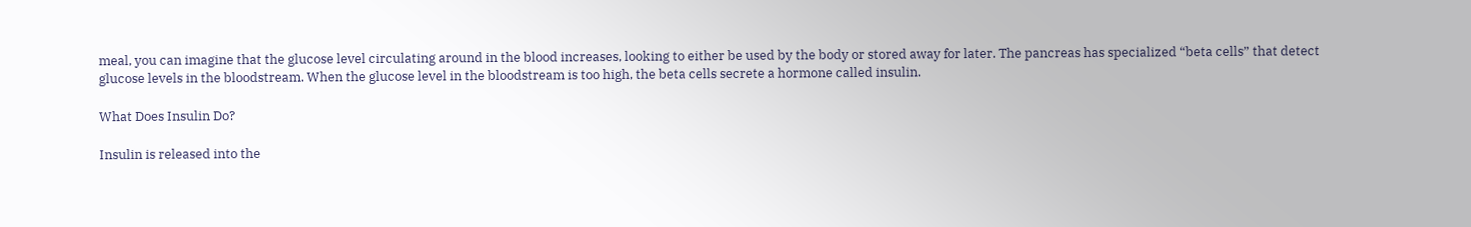meal, you can imagine that the glucose level circulating around in the blood increases, looking to either be used by the body or stored away for later. The pancreas has specialized “beta cells” that detect glucose levels in the bloodstream. When the glucose level in the bloodstream is too high, the beta cells secrete a hormone called insulin.

What Does Insulin Do?

Insulin is released into the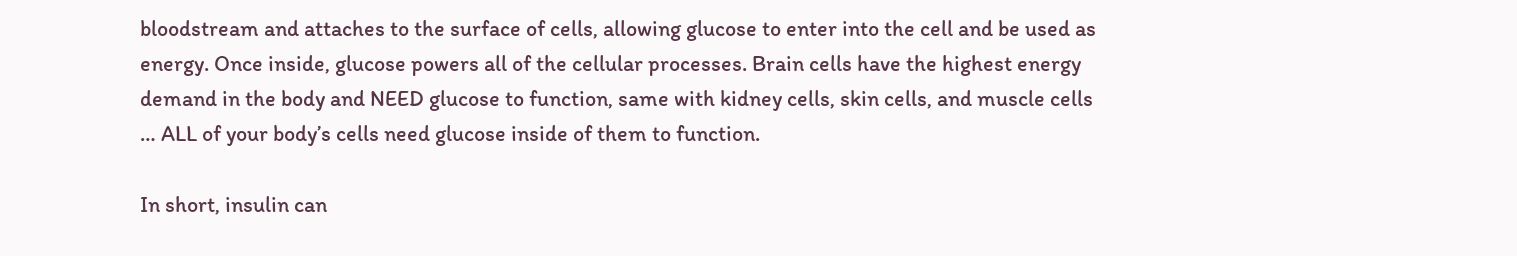bloodstream and attaches to the surface of cells, allowing glucose to enter into the cell and be used as energy. Once inside, glucose powers all of the cellular processes. Brain cells have the highest energy demand in the body and NEED glucose to function, same with kidney cells, skin cells, and muscle cells … ALL of your body’s cells need glucose inside of them to function.

In short, insulin can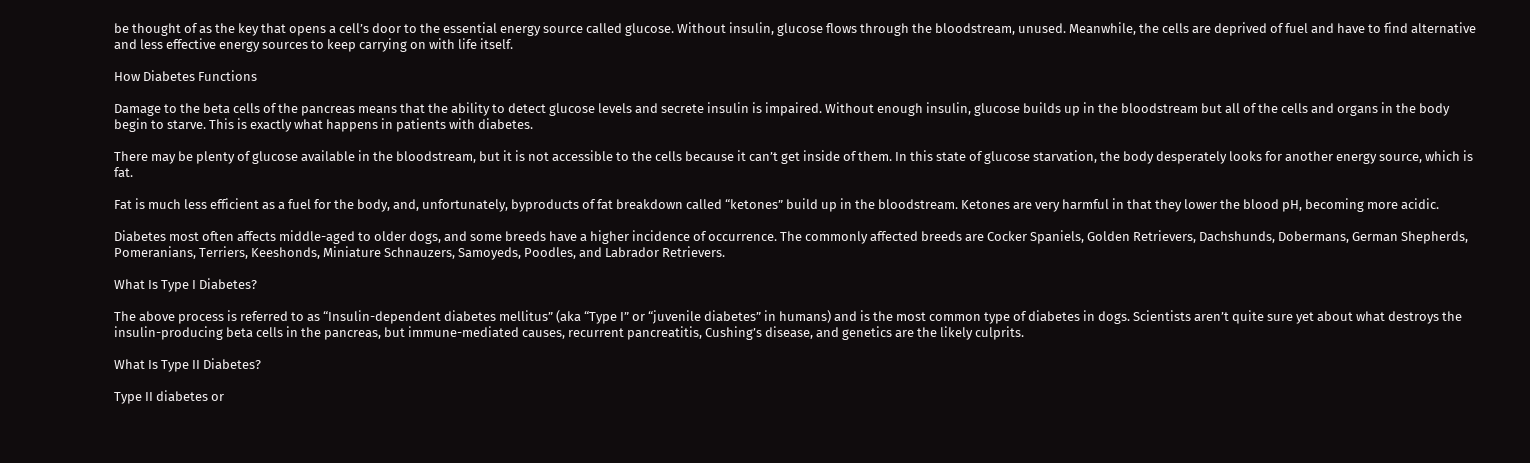be thought of as the key that opens a cell’s door to the essential energy source called glucose. Without insulin, glucose flows through the bloodstream, unused. Meanwhile, the cells are deprived of fuel and have to find alternative and less effective energy sources to keep carrying on with life itself.

How Diabetes Functions

Damage to the beta cells of the pancreas means that the ability to detect glucose levels and secrete insulin is impaired. Without enough insulin, glucose builds up in the bloodstream but all of the cells and organs in the body begin to starve. This is exactly what happens in patients with diabetes.

There may be plenty of glucose available in the bloodstream, but it is not accessible to the cells because it can’t get inside of them. In this state of glucose starvation, the body desperately looks for another energy source, which is fat.

Fat is much less efficient as a fuel for the body, and, unfortunately, byproducts of fat breakdown called “ketones” build up in the bloodstream. Ketones are very harmful in that they lower the blood pH, becoming more acidic.

Diabetes most often affects middle-aged to older dogs, and some breeds have a higher incidence of occurrence. The commonly affected breeds are Cocker Spaniels, Golden Retrievers, Dachshunds, Dobermans, German Shepherds, Pomeranians, Terriers, Keeshonds, Miniature Schnauzers, Samoyeds, Poodles, and Labrador Retrievers.

What Is Type I Diabetes?

The above process is referred to as “Insulin-dependent diabetes mellitus” (aka “Type I” or “juvenile diabetes” in humans) and is the most common type of diabetes in dogs. Scientists aren’t quite sure yet about what destroys the insulin-producing beta cells in the pancreas, but immune-mediated causes, recurrent pancreatitis, Cushing’s disease, and genetics are the likely culprits.

What Is Type II Diabetes?

Type II diabetes or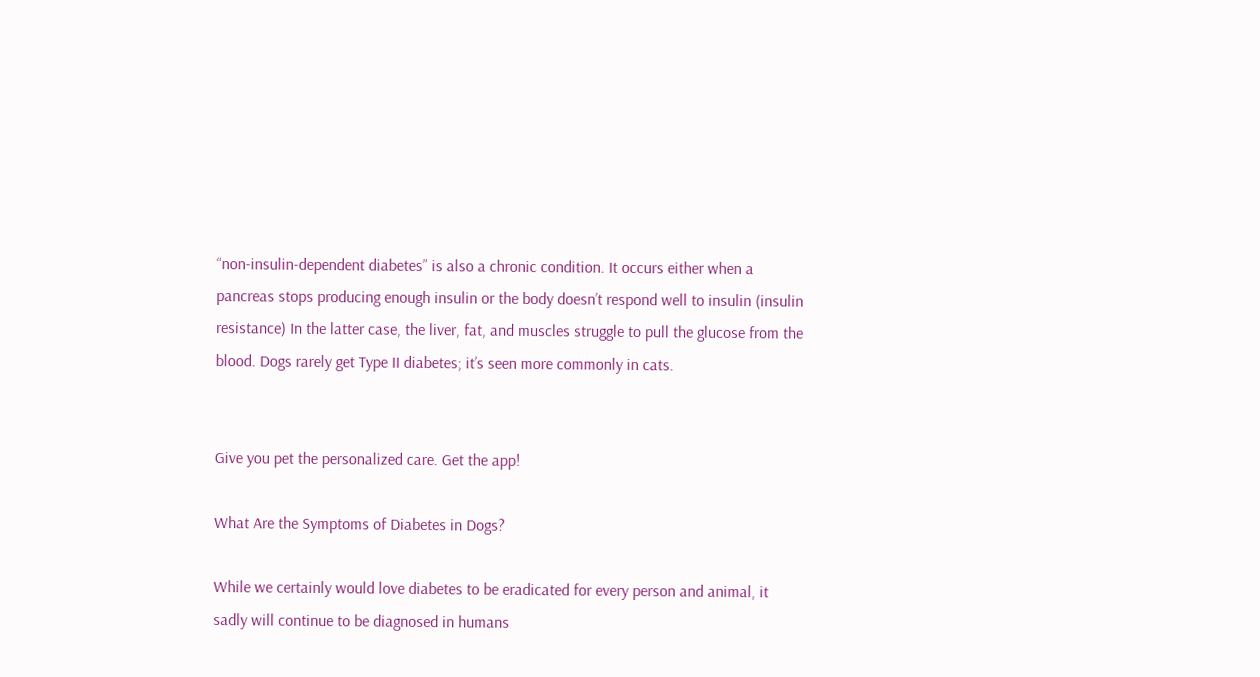“non-insulin-dependent diabetes” is also a chronic condition. It occurs either when a pancreas stops producing enough insulin or the body doesn’t respond well to insulin (insulin resistance) In the latter case, the liver, fat, and muscles struggle to pull the glucose from the blood. Dogs rarely get Type II diabetes; it’s seen more commonly in cats.


Give you pet the personalized care. Get the app!

What Are the Symptoms of Diabetes in Dogs?

While we certainly would love diabetes to be eradicated for every person and animal, it sadly will continue to be diagnosed in humans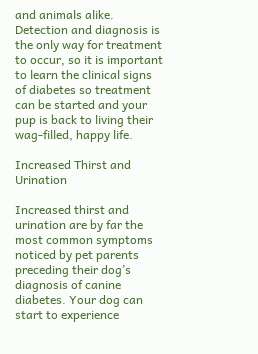and animals alike. Detection and diagnosis is the only way for treatment to occur, so it is important to learn the clinical signs of diabetes so treatment can be started and your pup is back to living their wag-filled, happy life.

Increased Thirst and Urination

Increased thirst and urination are by far the most common symptoms noticed by pet parents preceding their dog’s diagnosis of canine diabetes. Your dog can start to experience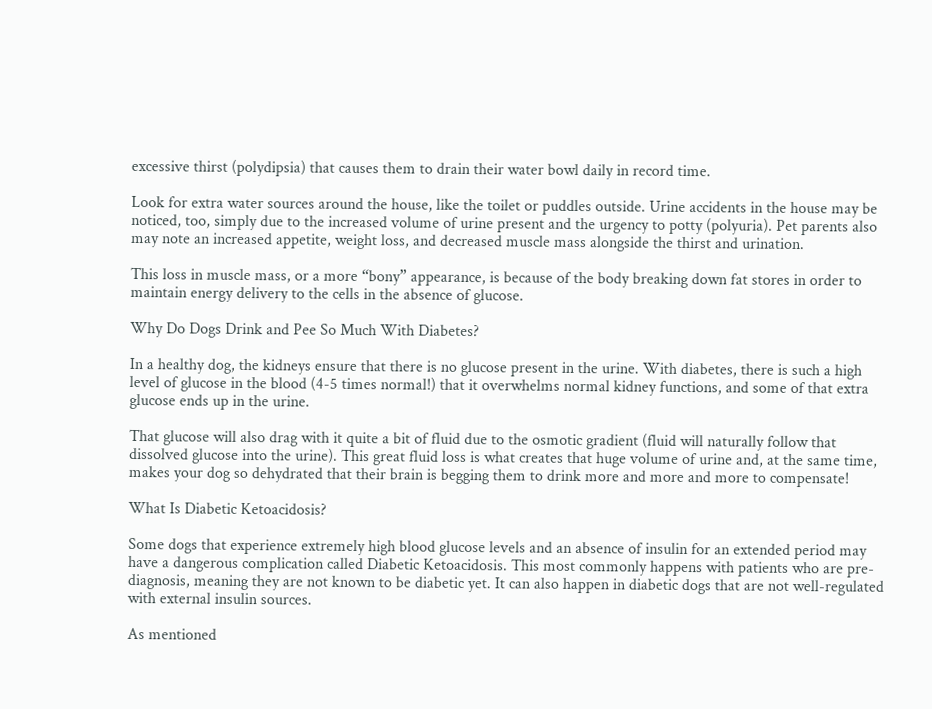excessive thirst (polydipsia) that causes them to drain their water bowl daily in record time.

Look for extra water sources around the house, like the toilet or puddles outside. Urine accidents in the house may be noticed, too, simply due to the increased volume of urine present and the urgency to potty (polyuria). Pet parents also may note an increased appetite, weight loss, and decreased muscle mass alongside the thirst and urination.

This loss in muscle mass, or a more “bony” appearance, is because of the body breaking down fat stores in order to maintain energy delivery to the cells in the absence of glucose.

Why Do Dogs Drink and Pee So Much With Diabetes?

In a healthy dog, the kidneys ensure that there is no glucose present in the urine. With diabetes, there is such a high level of glucose in the blood (4-5 times normal!) that it overwhelms normal kidney functions, and some of that extra glucose ends up in the urine.

That glucose will also drag with it quite a bit of fluid due to the osmotic gradient (fluid will naturally follow that dissolved glucose into the urine). This great fluid loss is what creates that huge volume of urine and, at the same time, makes your dog so dehydrated that their brain is begging them to drink more and more and more to compensate!

What Is Diabetic Ketoacidosis?

Some dogs that experience extremely high blood glucose levels and an absence of insulin for an extended period may have a dangerous complication called Diabetic Ketoacidosis. This most commonly happens with patients who are pre-diagnosis, meaning they are not known to be diabetic yet. It can also happen in diabetic dogs that are not well-regulated with external insulin sources.

As mentioned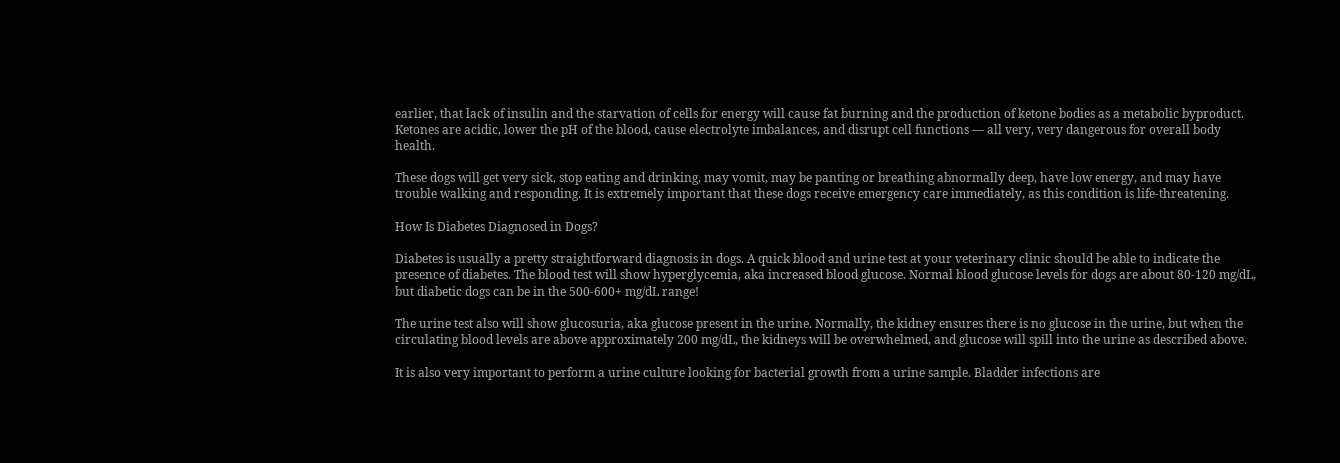earlier, that lack of insulin and the starvation of cells for energy will cause fat burning and the production of ketone bodies as a metabolic byproduct. Ketones are acidic, lower the pH of the blood, cause electrolyte imbalances, and disrupt cell functions — all very, very dangerous for overall body health.

These dogs will get very sick, stop eating and drinking, may vomit, may be panting or breathing abnormally deep, have low energy, and may have trouble walking and responding. It is extremely important that these dogs receive emergency care immediately, as this condition is life-threatening.

How Is Diabetes Diagnosed in Dogs?

Diabetes is usually a pretty straightforward diagnosis in dogs. A quick blood and urine test at your veterinary clinic should be able to indicate the presence of diabetes. The blood test will show hyperglycemia, aka increased blood glucose. Normal blood glucose levels for dogs are about 80-120 mg/dL, but diabetic dogs can be in the 500-600+ mg/dL range!

The urine test also will show glucosuria, aka glucose present in the urine. Normally, the kidney ensures there is no glucose in the urine, but when the circulating blood levels are above approximately 200 mg/dL, the kidneys will be overwhelmed, and glucose will spill into the urine as described above.

It is also very important to perform a urine culture looking for bacterial growth from a urine sample. Bladder infections are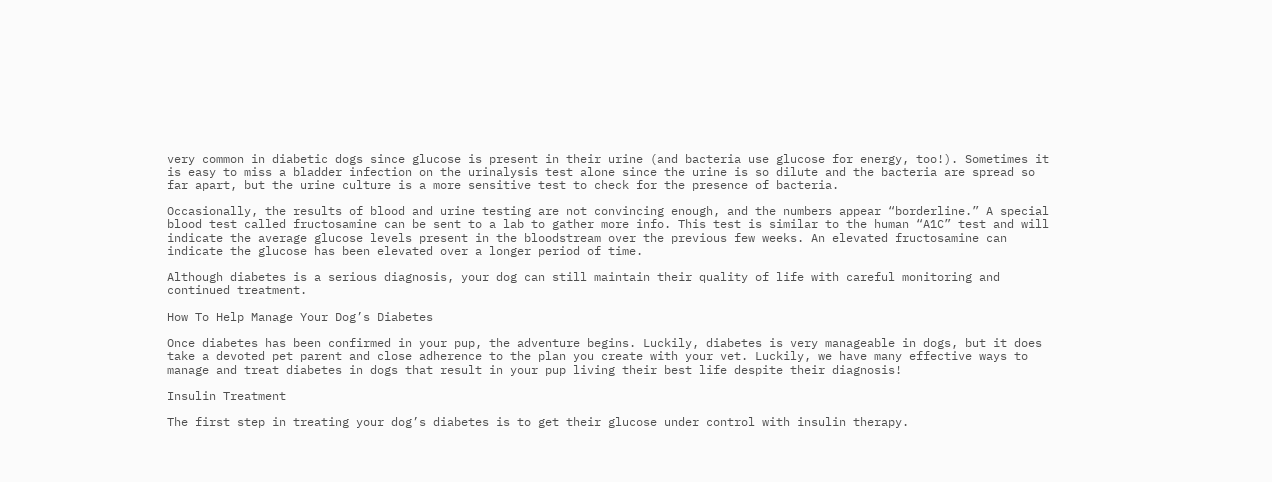very common in diabetic dogs since glucose is present in their urine (and bacteria use glucose for energy, too!). Sometimes it is easy to miss a bladder infection on the urinalysis test alone since the urine is so dilute and the bacteria are spread so far apart, but the urine culture is a more sensitive test to check for the presence of bacteria.

Occasionally, the results of blood and urine testing are not convincing enough, and the numbers appear “borderline.” A special blood test called fructosamine can be sent to a lab to gather more info. This test is similar to the human “A1C” test and will indicate the average glucose levels present in the bloodstream over the previous few weeks. An elevated fructosamine can indicate the glucose has been elevated over a longer period of time.

Although diabetes is a serious diagnosis, your dog can still maintain their quality of life with careful monitoring and continued treatment.

How To Help Manage Your Dog’s Diabetes

Once diabetes has been confirmed in your pup, the adventure begins. Luckily, diabetes is very manageable in dogs, but it does take a devoted pet parent and close adherence to the plan you create with your vet. Luckily, we have many effective ways to manage and treat diabetes in dogs that result in your pup living their best life despite their diagnosis!

Insulin Treatment

The first step in treating your dog’s diabetes is to get their glucose under control with insulin therapy.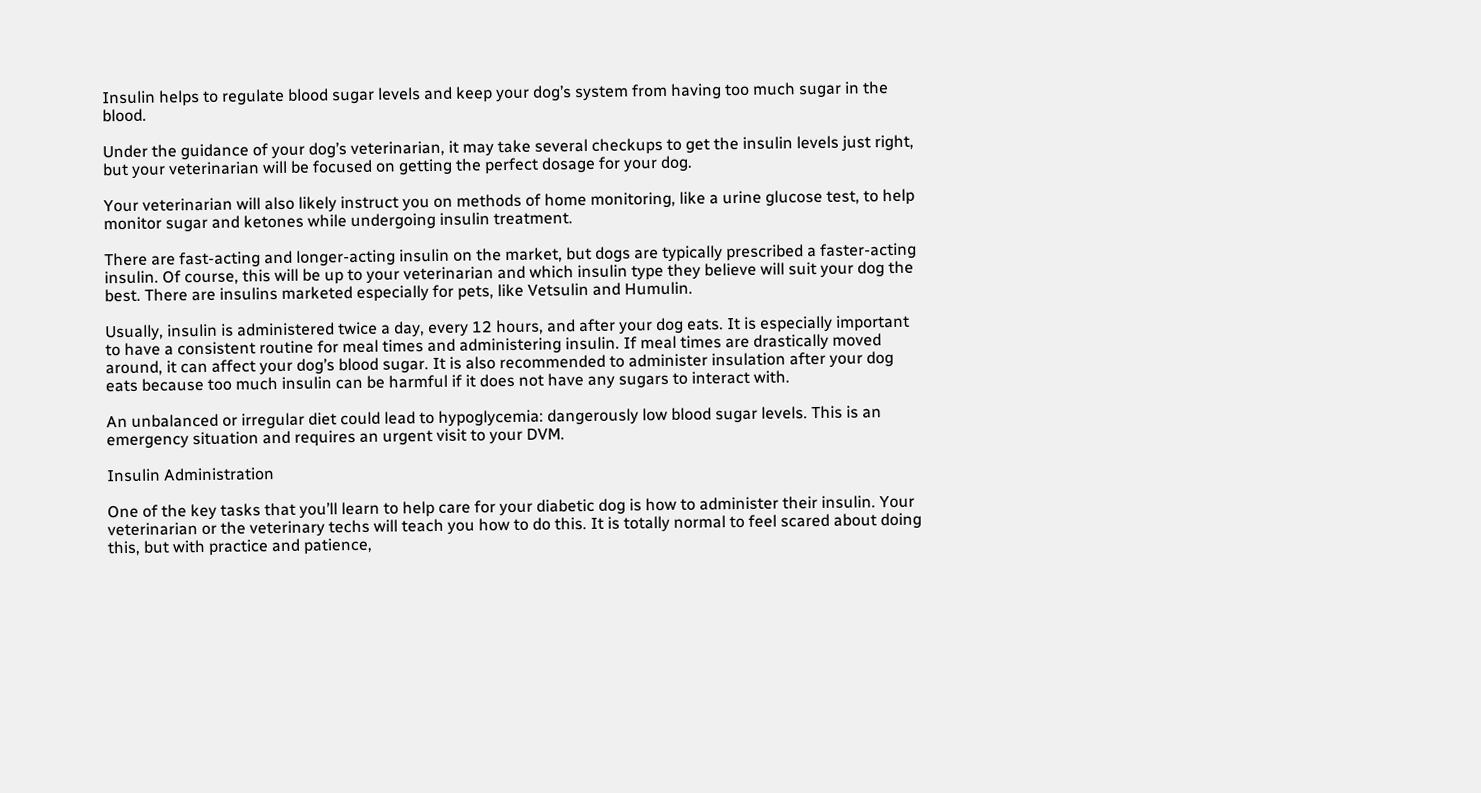Insulin helps to regulate blood sugar levels and keep your dog’s system from having too much sugar in the blood.

Under the guidance of your dog’s veterinarian, it may take several checkups to get the insulin levels just right, but your veterinarian will be focused on getting the perfect dosage for your dog.

Your veterinarian will also likely instruct you on methods of home monitoring, like a urine glucose test, to help monitor sugar and ketones while undergoing insulin treatment.

There are fast-acting and longer-acting insulin on the market, but dogs are typically prescribed a faster-acting insulin. Of course, this will be up to your veterinarian and which insulin type they believe will suit your dog the best. There are insulins marketed especially for pets, like Vetsulin and Humulin.

Usually, insulin is administered twice a day, every 12 hours, and after your dog eats. It is especially important to have a consistent routine for meal times and administering insulin. If meal times are drastically moved around, it can affect your dog’s blood sugar. It is also recommended to administer insulation after your dog eats because too much insulin can be harmful if it does not have any sugars to interact with.

An unbalanced or irregular diet could lead to hypoglycemia: dangerously low blood sugar levels. This is an emergency situation and requires an urgent visit to your DVM.

Insulin Administration

One of the key tasks that you’ll learn to help care for your diabetic dog is how to administer their insulin. Your veterinarian or the veterinary techs will teach you how to do this. It is totally normal to feel scared about doing this, but with practice and patience,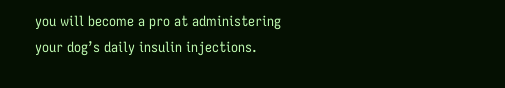you will become a pro at administering your dog’s daily insulin injections.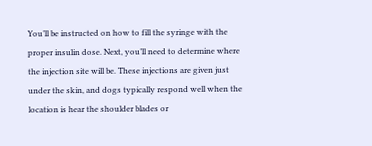You’ll be instructed on how to fill the syringe with the proper insulin dose. Next, you’ll need to determine where the injection site will be. These injections are given just under the skin, and dogs typically respond well when the location is hear the shoulder blades or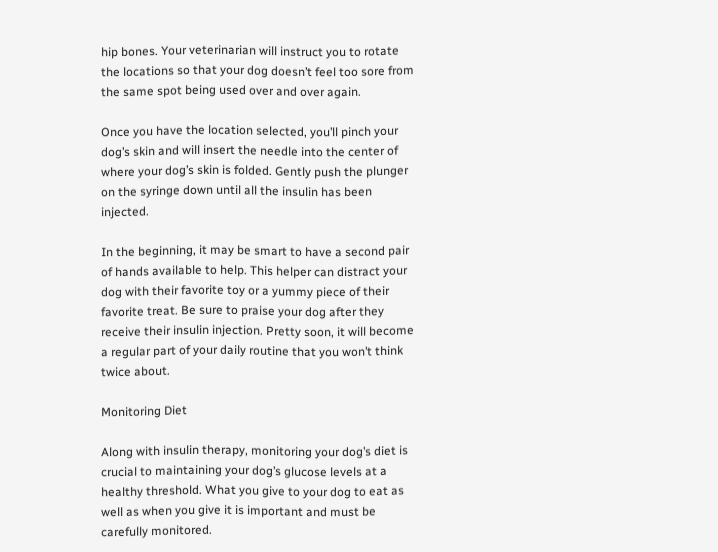hip bones. Your veterinarian will instruct you to rotate the locations so that your dog doesn’t feel too sore from the same spot being used over and over again.

Once you have the location selected, you’ll pinch your dog’s skin and will insert the needle into the center of where your dog’s skin is folded. Gently push the plunger on the syringe down until all the insulin has been injected.

In the beginning, it may be smart to have a second pair of hands available to help. This helper can distract your dog with their favorite toy or a yummy piece of their favorite treat. Be sure to praise your dog after they receive their insulin injection. Pretty soon, it will become a regular part of your daily routine that you won’t think twice about.

Monitoring Diet

Along with insulin therapy, monitoring your dog’s diet is crucial to maintaining your dog’s glucose levels at a healthy threshold. What you give to your dog to eat as well as when you give it is important and must be carefully monitored.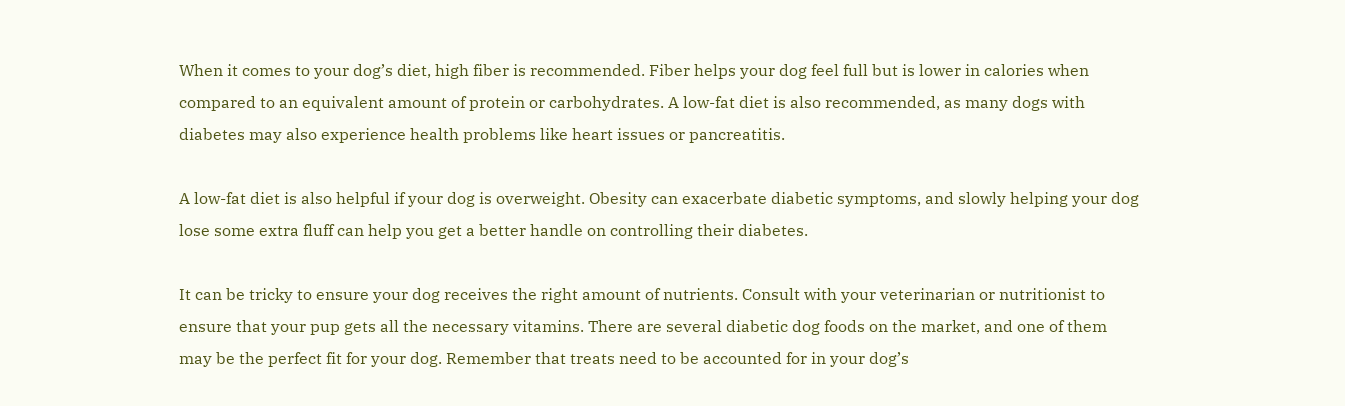When it comes to your dog’s diet, high fiber is recommended. Fiber helps your dog feel full but is lower in calories when compared to an equivalent amount of protein or carbohydrates. A low-fat diet is also recommended, as many dogs with diabetes may also experience health problems like heart issues or pancreatitis.

A low-fat diet is also helpful if your dog is overweight. Obesity can exacerbate diabetic symptoms, and slowly helping your dog lose some extra fluff can help you get a better handle on controlling their diabetes.

It can be tricky to ensure your dog receives the right amount of nutrients. Consult with your veterinarian or nutritionist to ensure that your pup gets all the necessary vitamins. There are several diabetic dog foods on the market, and one of them may be the perfect fit for your dog. Remember that treats need to be accounted for in your dog’s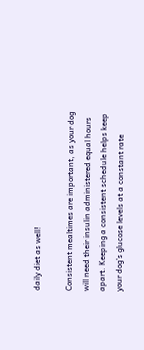daily diet as well!

Consistent mealtimes are important, as your dog will need their insulin administered equal hours apart. Keeping a consistent schedule helps keep your dog’s glucose levels at a constant rate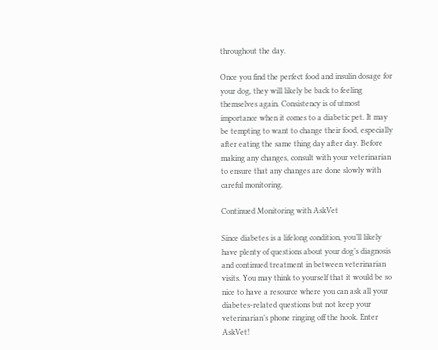throughout the day.

Once you find the perfect food and insulin dosage for your dog, they will likely be back to feeling themselves again. Consistency is of utmost importance when it comes to a diabetic pet. It may be tempting to want to change their food, especially after eating the same thing day after day. Before making any changes, consult with your veterinarian to ensure that any changes are done slowly with careful monitoring.

Continued Monitoring with AskVet

Since diabetes is a lifelong condition, you’ll likely have plenty of questions about your dog’s diagnosis and continued treatment in between veterinarian visits. You may think to yourself that it would be so nice to have a resource where you can ask all your diabetes-related questions but not keep your veterinarian’s phone ringing off the hook. Enter AskVet!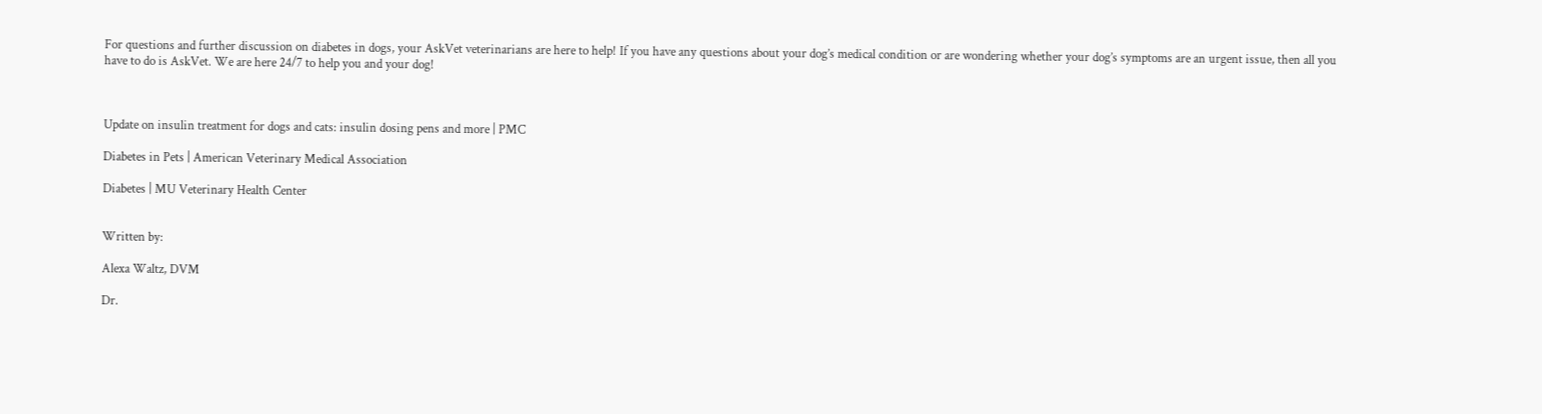For questions and further discussion on diabetes in dogs, your AskVet veterinarians are here to help! If you have any questions about your dog’s medical condition or are wondering whether your dog’s symptoms are an urgent issue, then all you have to do is AskVet. We are here 24/7 to help you and your dog!



Update on insulin treatment for dogs and cats: insulin dosing pens and more | PMC

Diabetes in Pets | American Veterinary Medical Association

Diabetes | MU Veterinary Health Center


Written by:

Alexa Waltz, DVM

Dr.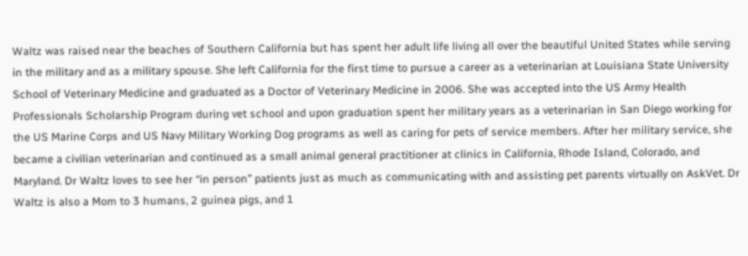Waltz was raised near the beaches of Southern California but has spent her adult life living all over the beautiful United States while serving in the military and as a military spouse. She left California for the first time to pursue a career as a veterinarian at Louisiana State University School of Veterinary Medicine and graduated as a Doctor of Veterinary Medicine in 2006. She was accepted into the US Army Health Professionals Scholarship Program during vet school and upon graduation spent her military years as a veterinarian in San Diego working for the US Marine Corps and US Navy Military Working Dog programs as well as caring for pets of service members. After her military service, she became a civilian veterinarian and continued as a small animal general practitioner at clinics in California, Rhode Island, Colorado, and Maryland. Dr Waltz loves to see her “in person” patients just as much as communicating with and assisting pet parents virtually on AskVet. Dr Waltz is also a Mom to 3 humans, 2 guinea pigs, and 1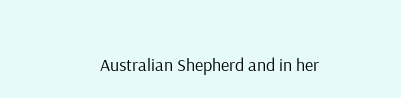Australian Shepherd and in her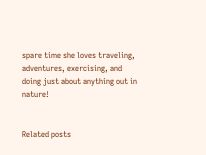spare time she loves traveling, adventures, exercising, and doing just about anything out in nature!


Related posts